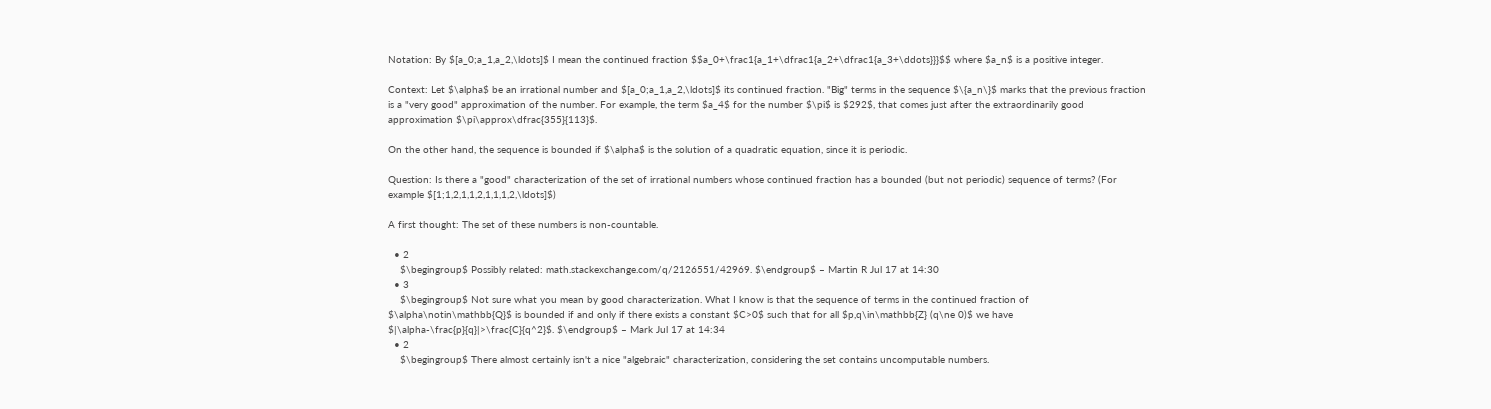Notation: By $[a_0;a_1,a_2,\ldots]$ I mean the continued fraction $$a_0+\frac1{a_1+\dfrac1{a_2+\dfrac1{a_3+\ddots}}}$$ where $a_n$ is a positive integer.

Context: Let $\alpha$ be an irrational number and $[a_0;a_1,a_2,\ldots]$ its continued fraction. "Big" terms in the sequence $\{a_n\}$ marks that the previous fraction is a "very good" approximation of the number. For example, the term $a_4$ for the number $\pi$ is $292$, that comes just after the extraordinarily good approximation $\pi\approx\dfrac{355}{113}$.

On the other hand, the sequence is bounded if $\alpha$ is the solution of a quadratic equation, since it is periodic.

Question: Is there a "good" characterization of the set of irrational numbers whose continued fraction has a bounded (but not periodic) sequence of terms? (For example $[1;1,2,1,1,2,1,1,1,2,\ldots]$)

A first thought: The set of these numbers is non-countable.

  • 2
    $\begingroup$ Possibly related: math.stackexchange.com/q/2126551/42969. $\endgroup$ – Martin R Jul 17 at 14:30
  • 3
    $\begingroup$ Not sure what you mean by good characterization. What I know is that the sequence of terms in the continued fraction of $\alpha\notin\mathbb{Q}$ is bounded if and only if there exists a constant $C>0$ such that for all $p,q\in\mathbb{Z} (q\ne 0)$ we have $|\alpha-\frac{p}{q}|>\frac{C}{q^2}$. $\endgroup$ – Mark Jul 17 at 14:34
  • 2
    $\begingroup$ There almost certainly isn't a nice "algebraic" characterization, considering the set contains uncomputable numbers.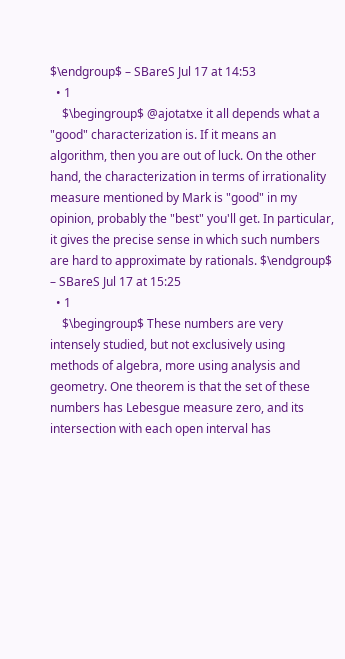$\endgroup$ – SBareS Jul 17 at 14:53
  • 1
    $\begingroup$ @ajotatxe it all depends what a "good" characterization is. If it means an algorithm, then you are out of luck. On the other hand, the characterization in terms of irrationality measure mentioned by Mark is "good" in my opinion, probably the "best" you'll get. In particular, it gives the precise sense in which such numbers are hard to approximate by rationals. $\endgroup$ – SBareS Jul 17 at 15:25
  • 1
    $\begingroup$ These numbers are very intensely studied, but not exclusively using methods of algebra, more using analysis and geometry. One theorem is that the set of these numbers has Lebesgue measure zero, and its intersection with each open interval has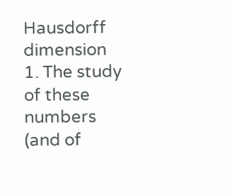Hausdorff dimension 1. The study of these numbers (and of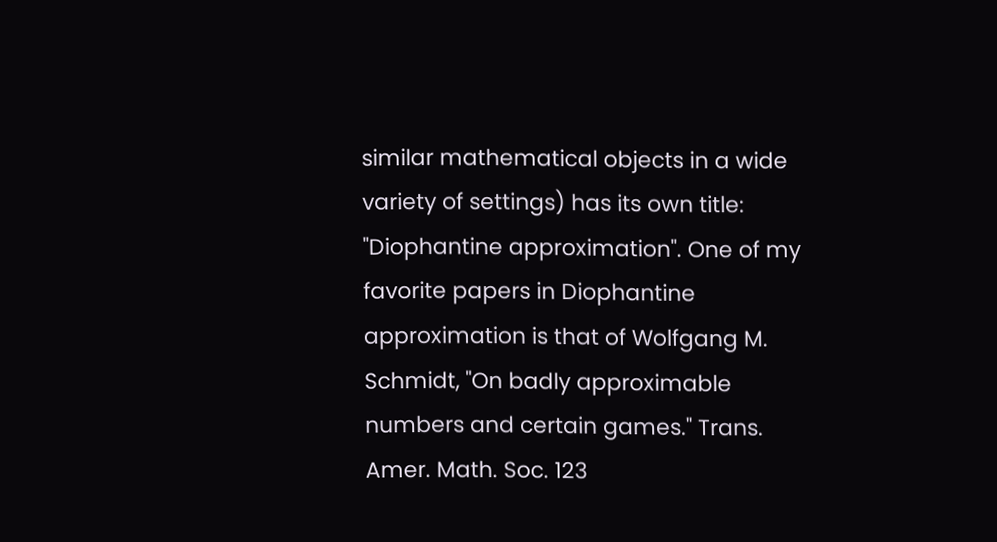similar mathematical objects in a wide variety of settings) has its own title: "Diophantine approximation". One of my favorite papers in Diophantine approximation is that of Wolfgang M. Schmidt, "On badly approximable numbers and certain games." Trans. Amer. Math. Soc. 123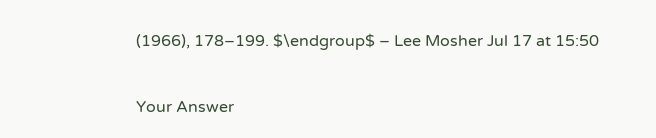(1966), 178–199. $\endgroup$ – Lee Mosher Jul 17 at 15:50

Your Answer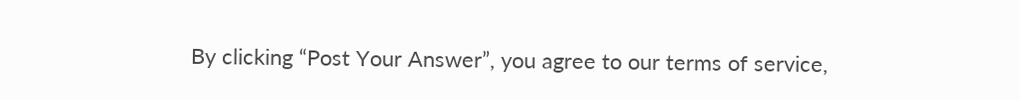By clicking “Post Your Answer”, you agree to our terms of service,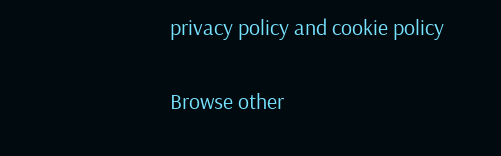privacy policy and cookie policy

Browse other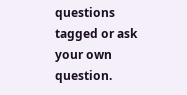questions tagged or ask your own question.